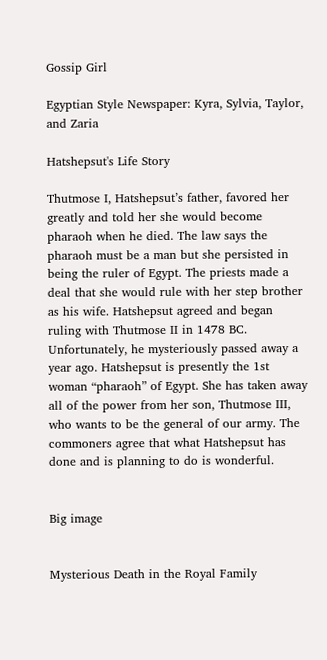Gossip Girl

Egyptian Style Newspaper: Kyra, Sylvia, Taylor, and Zaria

Hatshepsut's Life Story

Thutmose I, Hatshepsut’s father, favored her greatly and told her she would become pharaoh when he died. The law says the pharaoh must be a man but she persisted in being the ruler of Egypt. The priests made a deal that she would rule with her step brother as his wife. Hatshepsut agreed and began ruling with Thutmose II in 1478 BC. Unfortunately, he mysteriously passed away a year ago. Hatshepsut is presently the 1st woman “pharaoh” of Egypt. She has taken away all of the power from her son, Thutmose III, who wants to be the general of our army. The commoners agree that what Hatshepsut has done and is planning to do is wonderful.


Big image


Mysterious Death in the Royal Family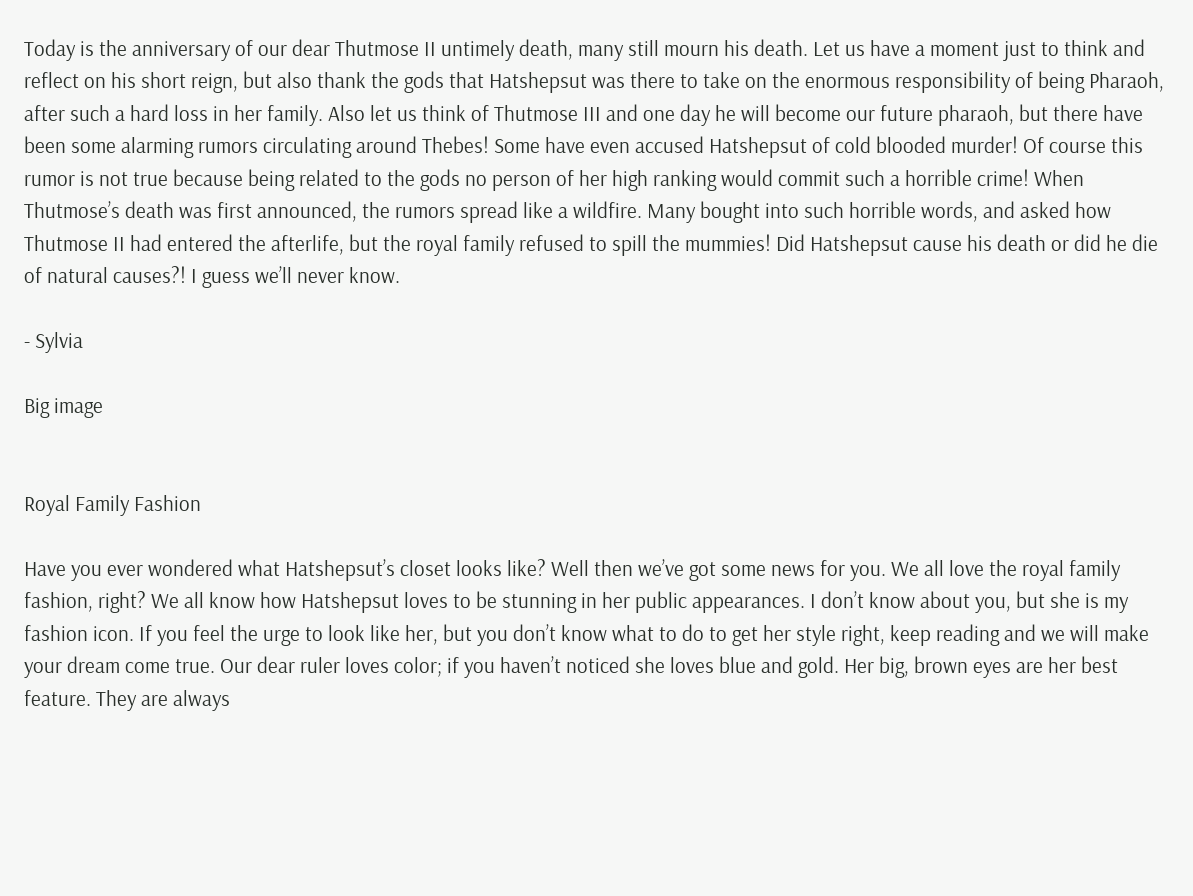Today is the anniversary of our dear Thutmose II untimely death, many still mourn his death. Let us have a moment just to think and reflect on his short reign, but also thank the gods that Hatshepsut was there to take on the enormous responsibility of being Pharaoh, after such a hard loss in her family. Also let us think of Thutmose III and one day he will become our future pharaoh, but there have been some alarming rumors circulating around Thebes! Some have even accused Hatshepsut of cold blooded murder! Of course this rumor is not true because being related to the gods no person of her high ranking would commit such a horrible crime! When Thutmose’s death was first announced, the rumors spread like a wildfire. Many bought into such horrible words, and asked how Thutmose II had entered the afterlife, but the royal family refused to spill the mummies! Did Hatshepsut cause his death or did he die of natural causes?! I guess we’ll never know.

- Sylvia

Big image


Royal Family Fashion

Have you ever wondered what Hatshepsut’s closet looks like? Well then we’ve got some news for you. We all love the royal family fashion, right? We all know how Hatshepsut loves to be stunning in her public appearances. I don’t know about you, but she is my fashion icon. If you feel the urge to look like her, but you don’t know what to do to get her style right, keep reading and we will make your dream come true. Our dear ruler loves color; if you haven’t noticed she loves blue and gold. Her big, brown eyes are her best feature. They are always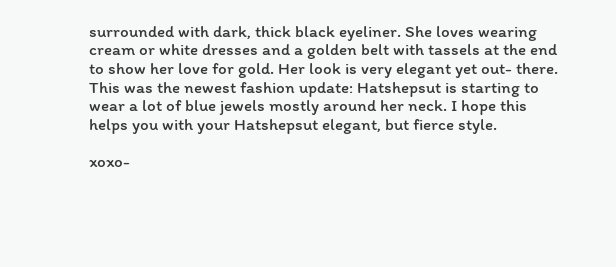surrounded with dark, thick black eyeliner. She loves wearing cream or white dresses and a golden belt with tassels at the end to show her love for gold. Her look is very elegant yet out- there. This was the newest fashion update: Hatshepsut is starting to wear a lot of blue jewels mostly around her neck. I hope this helps you with your Hatshepsut elegant, but fierce style.

xoxo-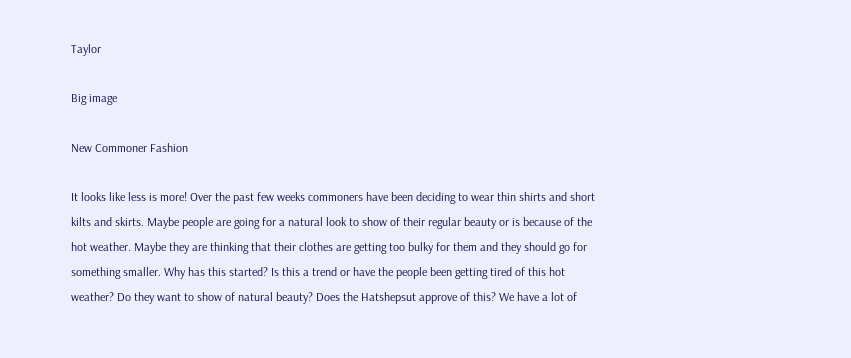Taylor

Big image

New Commoner Fashion

It looks like less is more! Over the past few weeks commoners have been deciding to wear thin shirts and short kilts and skirts. Maybe people are going for a natural look to show of their regular beauty or is because of the hot weather. Maybe they are thinking that their clothes are getting too bulky for them and they should go for something smaller. Why has this started? Is this a trend or have the people been getting tired of this hot weather? Do they want to show of natural beauty? Does the Hatshepsut approve of this? We have a lot of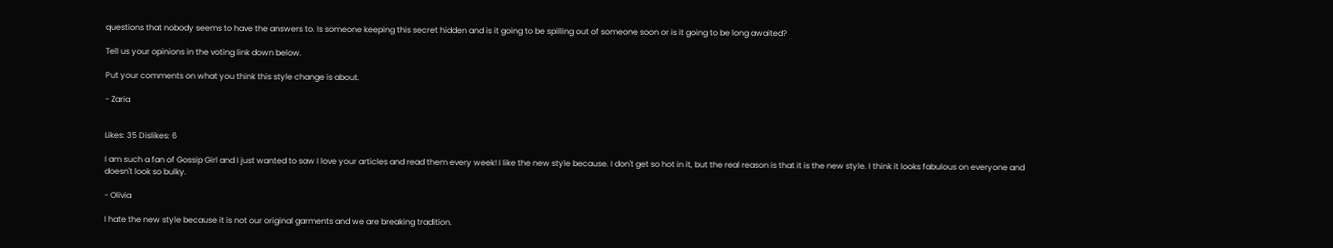questions that nobody seems to have the answers to. Is someone keeping this secret hidden and is it going to be spilling out of someone soon or is it going to be long awaited?

Tell us your opinions in the voting link down below.

Put your comments on what you think this style change is about.

- Zaria


Likes: 35 Dislikes: 6

I am such a fan of Gossip Girl and I just wanted to saw I love your articles and read them every week! I like the new style because. I don't get so hot in it, but the real reason is that it is the new style. I think it looks fabulous on everyone and doesn't look so bulky.

- Olivia

I hate the new style because it is not our original garments and we are breaking tradition.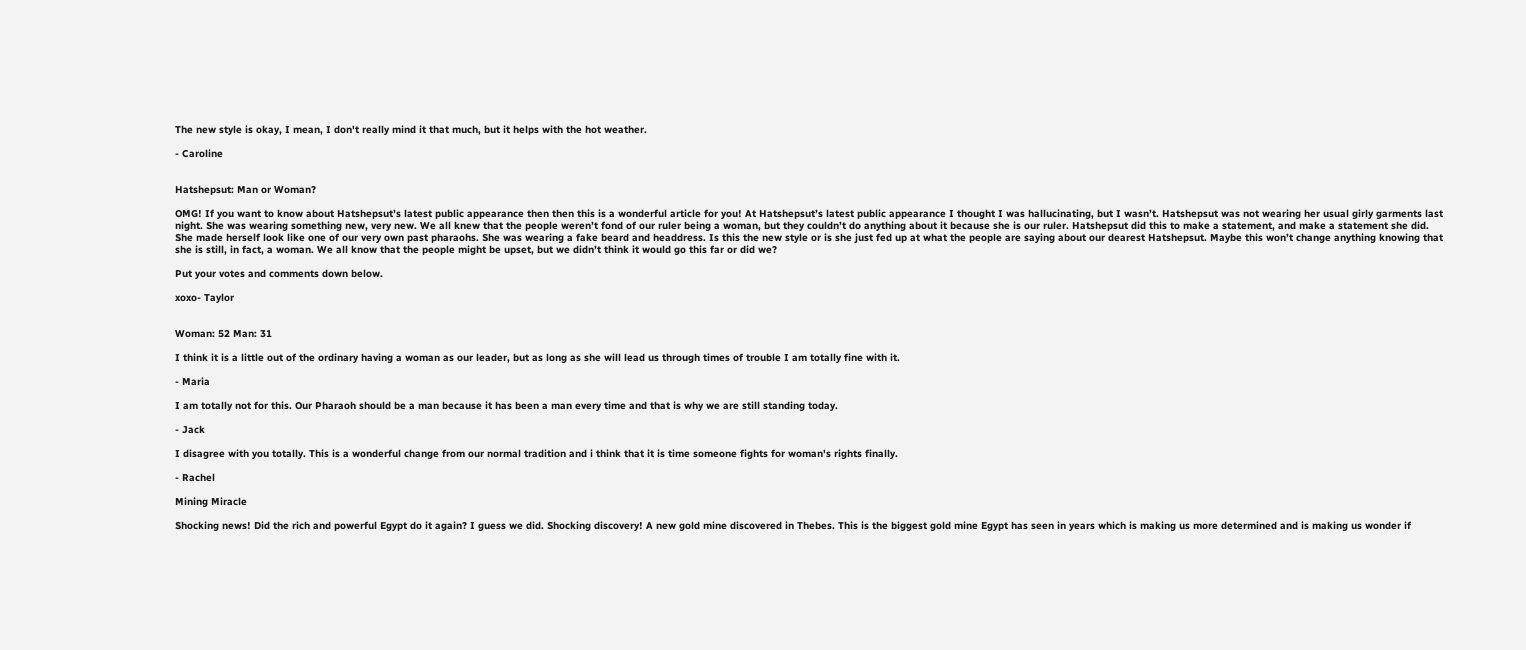The new style is okay, I mean, I don't really mind it that much, but it helps with the hot weather.

- Caroline


Hatshepsut: Man or Woman?

OMG! If you want to know about Hatshepsut’s latest public appearance then then this is a wonderful article for you! At Hatshepsut’s latest public appearance I thought I was hallucinating, but I wasn’t. Hatshepsut was not wearing her usual girly garments last night. She was wearing something new, very new. We all knew that the people weren’t fond of our ruler being a woman, but they couldn’t do anything about it because she is our ruler. Hatshepsut did this to make a statement, and make a statement she did. She made herself look like one of our very own past pharaohs. She was wearing a fake beard and headdress. Is this the new style or is she just fed up at what the people are saying about our dearest Hatshepsut. Maybe this won’t change anything knowing that she is still, in fact, a woman. We all know that the people might be upset, but we didn’t think it would go this far or did we?

Put your votes and comments down below.

xoxo- Taylor


Woman: 52 Man: 31

I think it is a little out of the ordinary having a woman as our leader, but as long as she will lead us through times of trouble I am totally fine with it.

- Maria

I am totally not for this. Our Pharaoh should be a man because it has been a man every time and that is why we are still standing today.

- Jack

I disagree with you totally. This is a wonderful change from our normal tradition and i think that it is time someone fights for woman's rights finally.

- Rachel

Mining Miracle

Shocking news! Did the rich and powerful Egypt do it again? I guess we did. Shocking discovery! A new gold mine discovered in Thebes. This is the biggest gold mine Egypt has seen in years which is making us more determined and is making us wonder if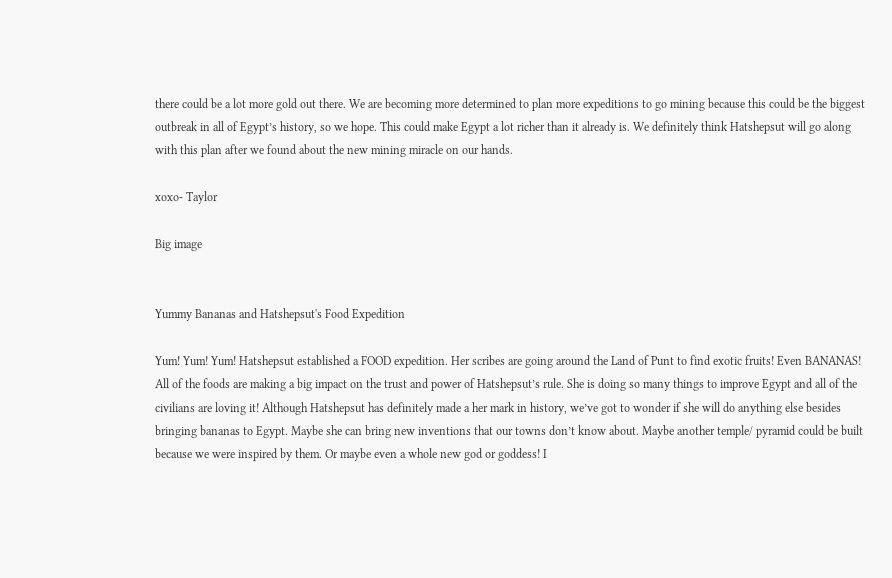there could be a lot more gold out there. We are becoming more determined to plan more expeditions to go mining because this could be the biggest outbreak in all of Egypt’s history, so we hope. This could make Egypt a lot richer than it already is. We definitely think Hatshepsut will go along with this plan after we found about the new mining miracle on our hands.

xoxo- Taylor

Big image


Yummy Bananas and Hatshepsut's Food Expedition

Yum! Yum! Yum! Hatshepsut established a FOOD expedition. Her scribes are going around the Land of Punt to find exotic fruits! Even BANANAS! All of the foods are making a big impact on the trust and power of Hatshepsut’s rule. She is doing so many things to improve Egypt and all of the civilians are loving it! Although Hatshepsut has definitely made a her mark in history, we’ve got to wonder if she will do anything else besides bringing bananas to Egypt. Maybe she can bring new inventions that our towns don’t know about. Maybe another temple/ pyramid could be built because we were inspired by them. Or maybe even a whole new god or goddess! I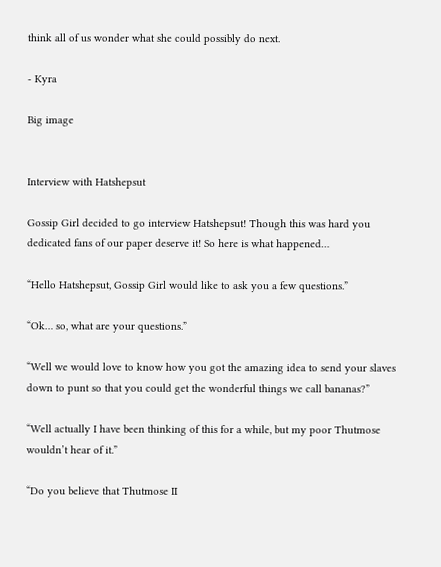think all of us wonder what she could possibly do next.

- Kyra

Big image


Interview with Hatshepsut

Gossip Girl decided to go interview Hatshepsut! Though this was hard you dedicated fans of our paper deserve it! So here is what happened…

“Hello Hatshepsut, Gossip Girl would like to ask you a few questions.”

“Ok… so, what are your questions.”

“Well we would love to know how you got the amazing idea to send your slaves down to punt so that you could get the wonderful things we call bananas?”

“Well actually I have been thinking of this for a while, but my poor Thutmose wouldn’t hear of it.”

“Do you believe that Thutmose II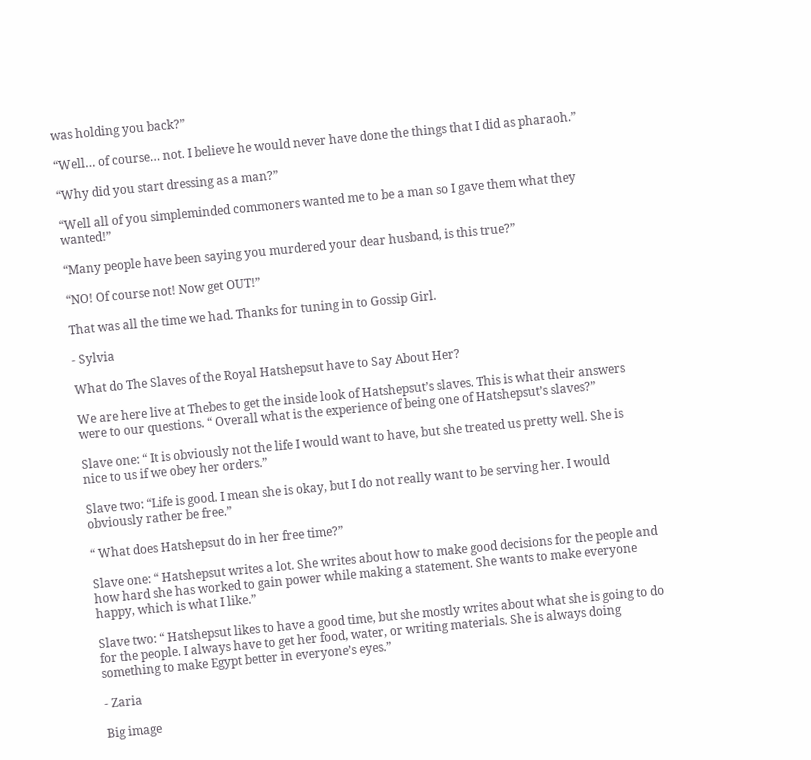was holding you back?”

“Well… of course… not. I believe he would never have done the things that I did as pharaoh.”

“Why did you start dressing as a man?”

“Well all of you simpleminded commoners wanted me to be a man so I gave them what they wanted!”

“Many people have been saying you murdered your dear husband, is this true?”

“NO! Of course not! Now get OUT!”

That was all the time we had. Thanks for tuning in to Gossip Girl.

- Sylvia

What do The Slaves of the Royal Hatshepsut have to Say About Her?

We are here live at Thebes to get the inside look of Hatshepsut’s slaves. This is what their answers were to our questions. “ Overall what is the experience of being one of Hatshepsut’s slaves?”

Slave one: “ It is obviously not the life I would want to have, but she treated us pretty well. She is nice to us if we obey her orders.”

Slave two: “Life is good. I mean she is okay, but I do not really want to be serving her. I would obviously rather be free.”

“ What does Hatshepsut do in her free time?”

Slave one: “ Hatshepsut writes a lot. She writes about how to make good decisions for the people and how hard she has worked to gain power while making a statement. She wants to make everyone happy, which is what I like.”

Slave two: “ Hatshepsut likes to have a good time, but she mostly writes about what she is going to do for the people. I always have to get her food, water, or writing materials. She is always doing something to make Egypt better in everyone’s eyes.”

- Zaria

Big image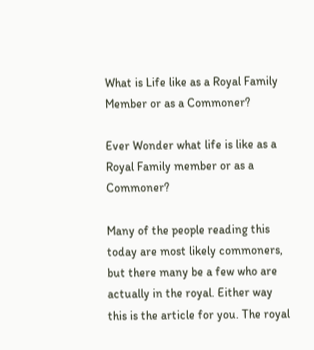What is Life like as a Royal Family Member or as a Commoner?

Ever Wonder what life is like as a Royal Family member or as a Commoner?

Many of the people reading this today are most likely commoners, but there many be a few who are actually in the royal. Either way this is the article for you. The royal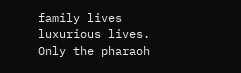family lives luxurious lives. Only the pharaoh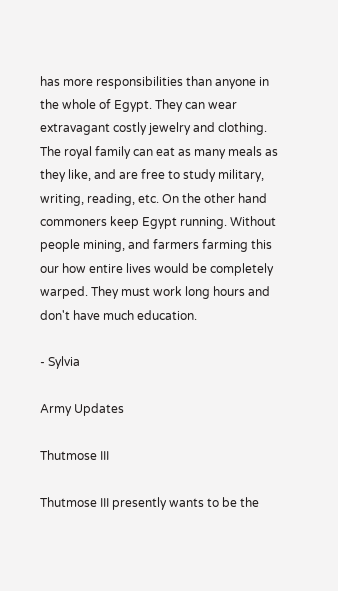has more responsibilities than anyone in the whole of Egypt. They can wear extravagant costly jewelry and clothing. The royal family can eat as many meals as they like, and are free to study military, writing, reading, etc. On the other hand commoners keep Egypt running. Without people mining, and farmers farming this our how entire lives would be completely warped. They must work long hours and don't have much education.

- Sylvia

Army Updates

Thutmose III

Thutmose III presently wants to be the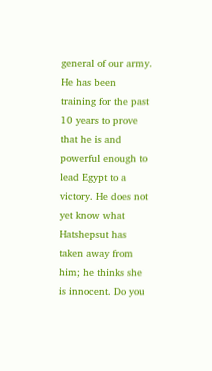general of our army. He has been training for the past 10 years to prove that he is and powerful enough to lead Egypt to a victory. He does not yet know what Hatshepsut has taken away from him; he thinks she is innocent. Do you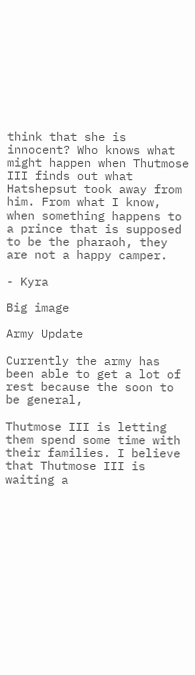think that she is innocent? Who knows what might happen when Thutmose III finds out what Hatshepsut took away from him. From what I know, when something happens to a prince that is supposed to be the pharaoh, they are not a happy camper.

- Kyra

Big image

Army Update

Currently the army has been able to get a lot of rest because the soon to be general,

Thutmose III is letting them spend some time with their families. I believe that Thutmose III is waiting a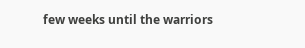few weeks until the warriors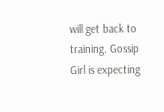will get back to training. Gossip Girl is expecting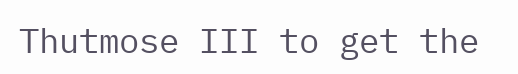Thutmose III to get the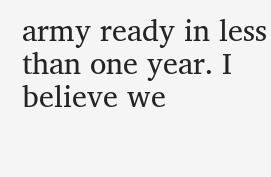army ready in less than one year. I believe we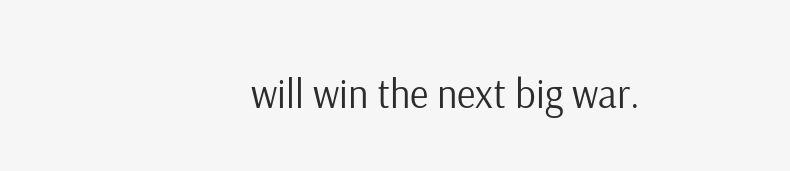will win the next big war.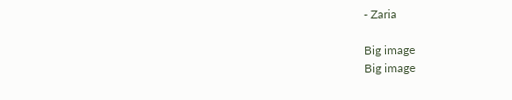- Zaria

Big image
Big image